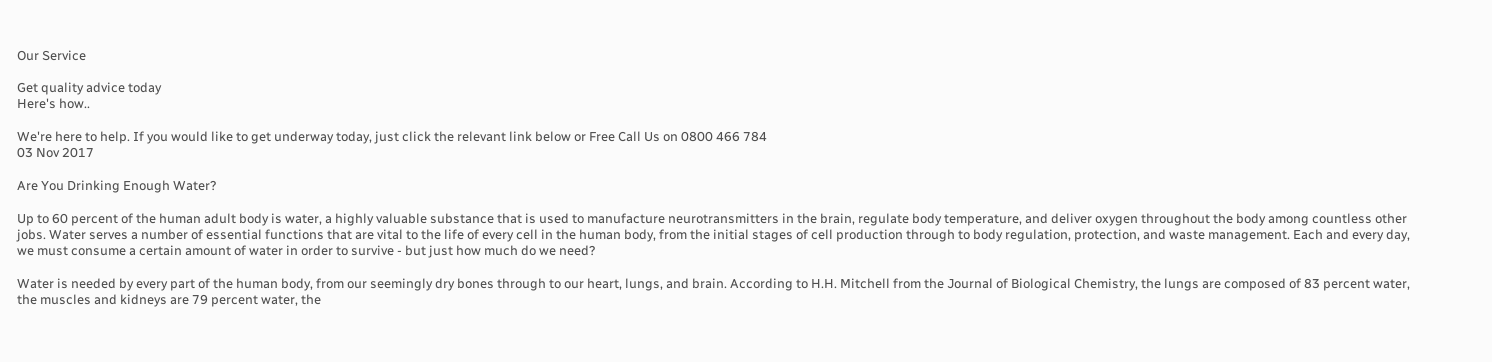Our Service

Get quality advice today
Here's how..

We're here to help. If you would like to get underway today, just click the relevant link below or Free Call Us on 0800 466 784
03 Nov 2017

Are You Drinking Enough Water?

Up to 60 percent of the human adult body is water, a highly valuable substance that is used to manufacture neurotransmitters in the brain, regulate body temperature, and deliver oxygen throughout the body among countless other jobs. Water serves a number of essential functions that are vital to the life of every cell in the human body, from the initial stages of cell production through to body regulation, protection, and waste management. Each and every day, we must consume a certain amount of water in order to survive - but just how much do we need?

Water is needed by every part of the human body, from our seemingly dry bones through to our heart, lungs, and brain. According to H.H. Mitchell from the Journal of Biological Chemistry, the lungs are composed of 83 percent water, the muscles and kidneys are 79 percent water, the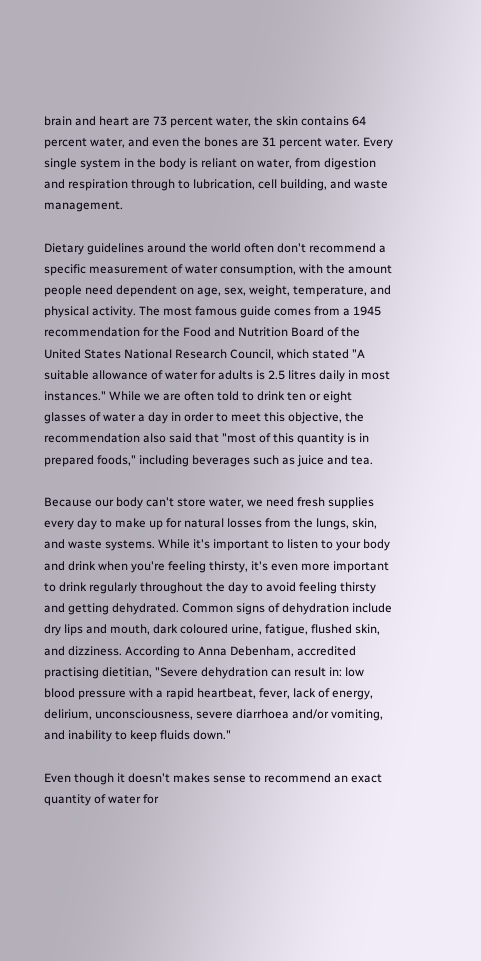brain and heart are 73 percent water, the skin contains 64 percent water, and even the bones are 31 percent water. Every single system in the body is reliant on water, from digestion and respiration through to lubrication, cell building, and waste management.

Dietary guidelines around the world often don't recommend a specific measurement of water consumption, with the amount people need dependent on age, sex, weight, temperature, and physical activity. The most famous guide comes from a 1945 recommendation for the Food and Nutrition Board of the United States National Research Council, which stated "A suitable allowance of water for adults is 2.5 litres daily in most instances." While we are often told to drink ten or eight glasses of water a day in order to meet this objective, the recommendation also said that "most of this quantity is in prepared foods," including beverages such as juice and tea.

Because our body can't store water, we need fresh supplies every day to make up for natural losses from the lungs, skin, and waste systems. While it's important to listen to your body and drink when you're feeling thirsty, it's even more important to drink regularly throughout the day to avoid feeling thirsty and getting dehydrated. Common signs of dehydration include dry lips and mouth, dark coloured urine, fatigue, flushed skin, and dizziness. According to Anna Debenham, accredited practising dietitian, "Severe dehydration can result in: low blood pressure with a rapid heartbeat, fever, lack of energy, delirium, unconsciousness, severe diarrhoea and/or vomiting, and inability to keep fluids down."

Even though it doesn't makes sense to recommend an exact quantity of water for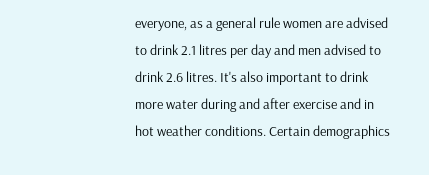everyone, as a general rule women are advised to drink 2.1 litres per day and men advised to drink 2.6 litres. It's also important to drink more water during and after exercise and in hot weather conditions. Certain demographics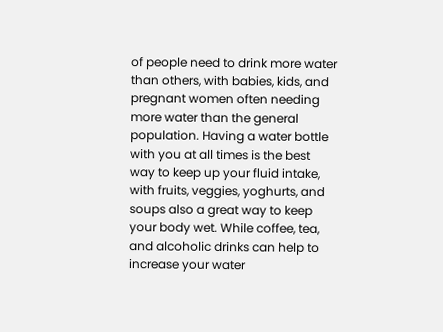of people need to drink more water than others, with babies, kids, and pregnant women often needing more water than the general population. Having a water bottle with you at all times is the best way to keep up your fluid intake, with fruits, veggies, yoghurts, and soups also a great way to keep your body wet. While coffee, tea, and alcoholic drinks can help to increase your water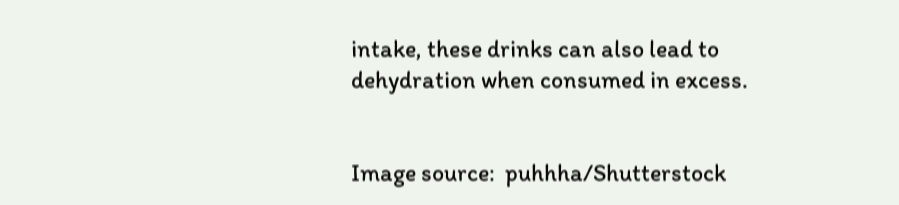intake, these drinks can also lead to dehydration when consumed in excess.


Image source:  puhhha/Shutterstock